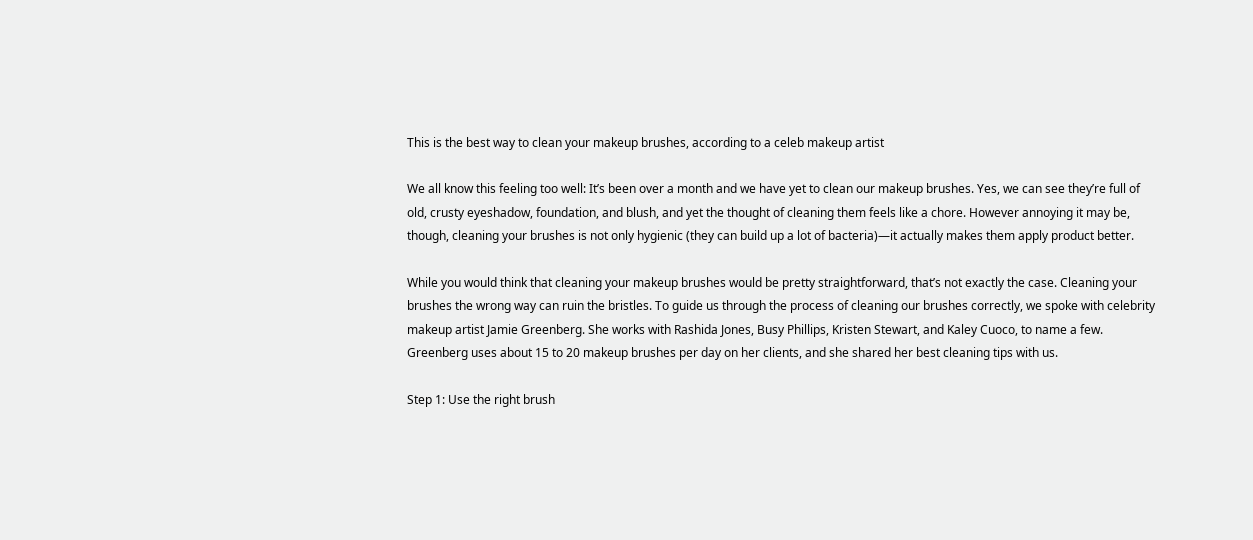This is the best way to clean your makeup brushes, according to a celeb makeup artist

We all know this feeling too well: It’s been over a month and we have yet to clean our makeup brushes. Yes, we can see they’re full of old, crusty eyeshadow, foundation, and blush, and yet the thought of cleaning them feels like a chore. However annoying it may be, though, cleaning your brushes is not only hygienic (they can build up a lot of bacteria)—it actually makes them apply product better.

While you would think that cleaning your makeup brushes would be pretty straightforward, that’s not exactly the case. Cleaning your brushes the wrong way can ruin the bristles. To guide us through the process of cleaning our brushes correctly, we spoke with celebrity makeup artist Jamie Greenberg. She works with Rashida Jones, Busy Phillips, Kristen Stewart, and Kaley Cuoco, to name a few. Greenberg uses about 15 to 20 makeup brushes per day on her clients, and she shared her best cleaning tips with us.

Step 1: Use the right brush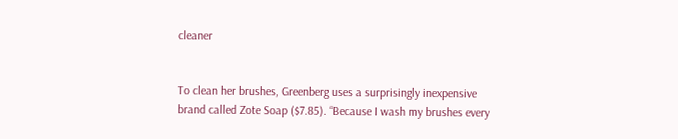cleaner


To clean her brushes, Greenberg uses a surprisingly inexpensive brand called Zote Soap ($7.85). “Because I wash my brushes every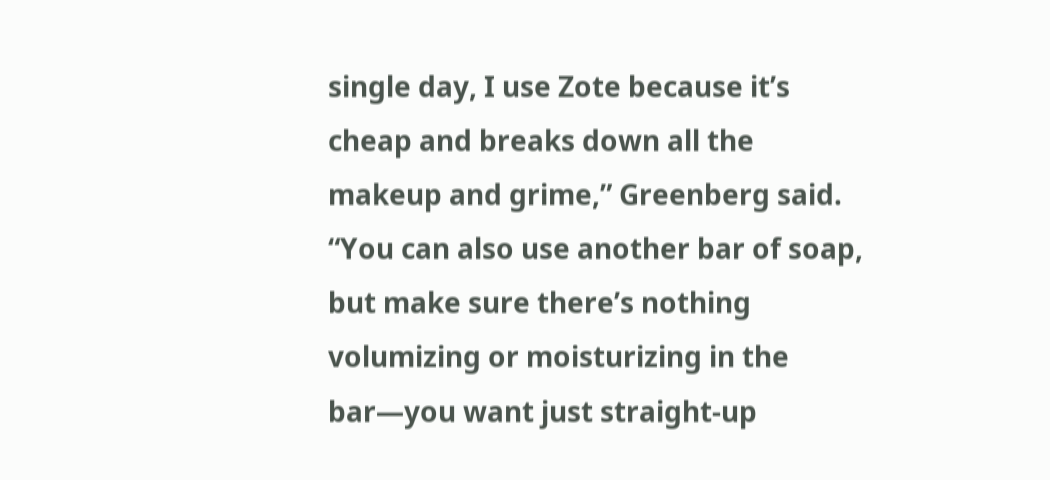single day, I use Zote because it’s cheap and breaks down all the makeup and grime,” Greenberg said. “You can also use another bar of soap, but make sure there’s nothing volumizing or moisturizing in the bar—you want just straight-up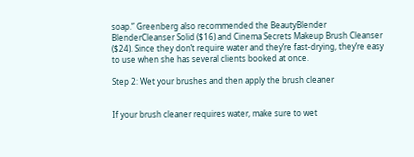soap.” Greenberg also recommended the BeautyBlender BlenderCleanser Solid ($16) and Cinema Secrets Makeup Brush Cleanser ($24). Since they don’t require water and they’re fast-drying, they’re easy to use when she has several clients booked at once.

Step 2: Wet your brushes and then apply the brush cleaner


If your brush cleaner requires water, make sure to wet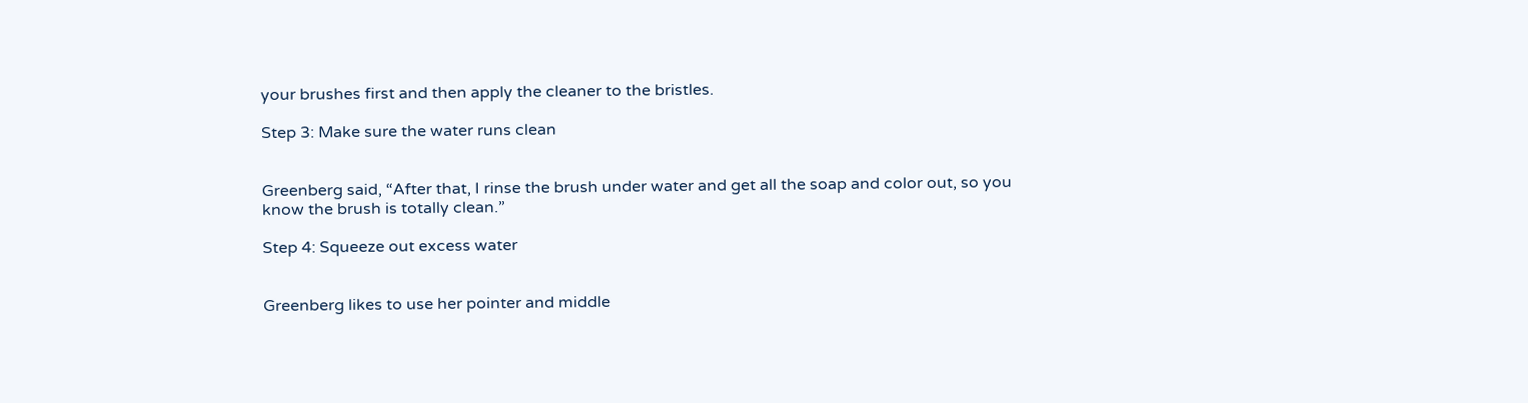your brushes first and then apply the cleaner to the bristles.

Step 3: Make sure the water runs clean


Greenberg said, “After that, I rinse the brush under water and get all the soap and color out, so you know the brush is totally clean.”

Step 4: Squeeze out excess water


Greenberg likes to use her pointer and middle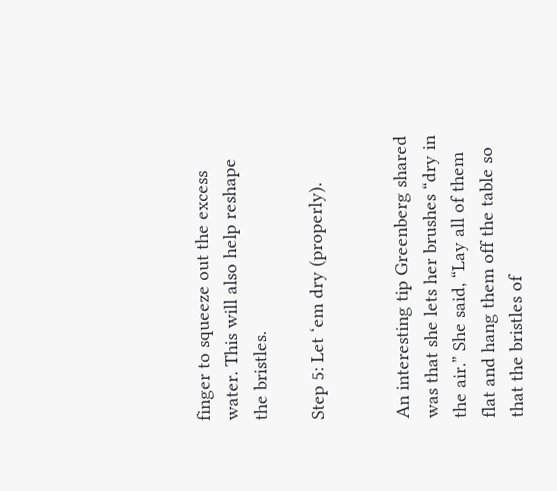finger to squeeze out the excess water. This will also help reshape the bristles.

Step 5: Let ‘em dry (properly).


An interesting tip Greenberg shared was that she lets her brushes “dry in the air.” She said, “Lay all of them flat and hang them off the table so that the bristles of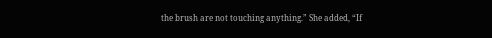the brush are not touching anything.” She added, “If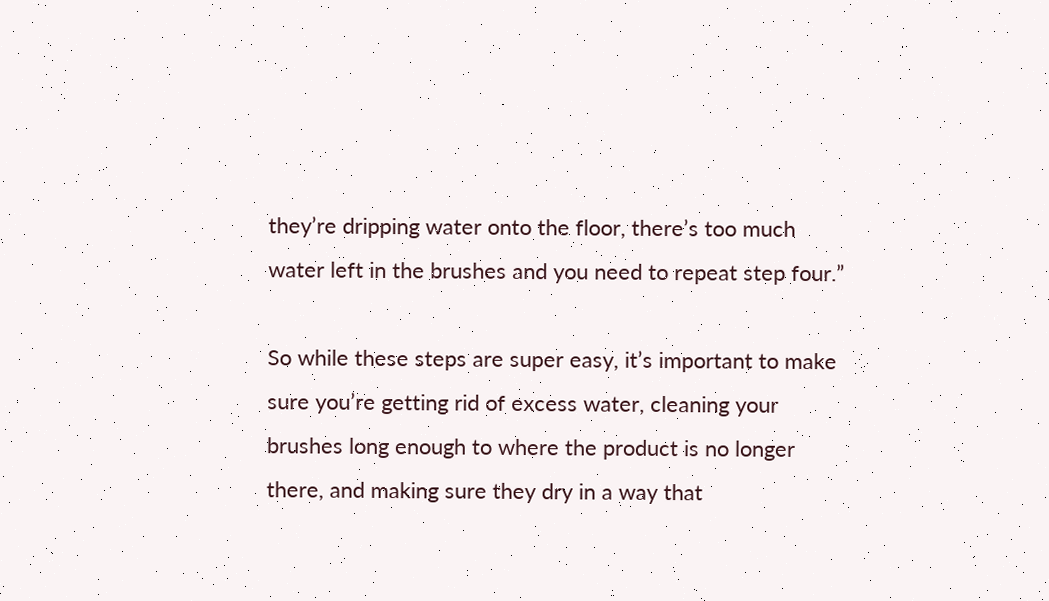they’re dripping water onto the floor, there’s too much water left in the brushes and you need to repeat step four.”

So while these steps are super easy, it’s important to make sure you’re getting rid of excess water, cleaning your brushes long enough to where the product is no longer there, and making sure they dry in a way that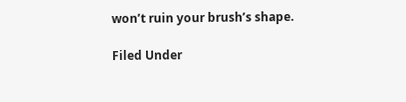won’t ruin your brush’s shape.

Filed Under